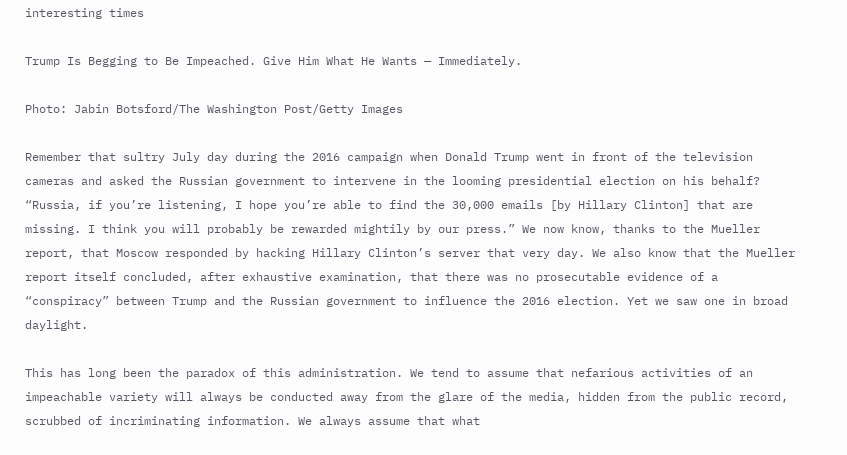interesting times

Trump Is Begging to Be Impeached. Give Him What He Wants — Immediately.

Photo: Jabin Botsford/The Washington Post/Getty Images

Remember that sultry July day during the 2016 campaign when Donald Trump went in front of the television cameras and asked the Russian government to intervene in the looming presidential election on his behalf? “Russia, if you’re listening, I hope you’re able to find the 30,000 emails [by Hillary Clinton] that are missing. I think you will probably be rewarded mightily by our press.” We now know, thanks to the Mueller report, that Moscow responded by hacking Hillary Clinton’s server that very day. We also know that the Mueller report itself concluded, after exhaustive examination, that there was no prosecutable evidence of a “conspiracy” between Trump and the Russian government to influence the 2016 election. Yet we saw one in broad daylight.

This has long been the paradox of this administration. We tend to assume that nefarious activities of an impeachable variety will always be conducted away from the glare of the media, hidden from the public record, scrubbed of incriminating information. We always assume that what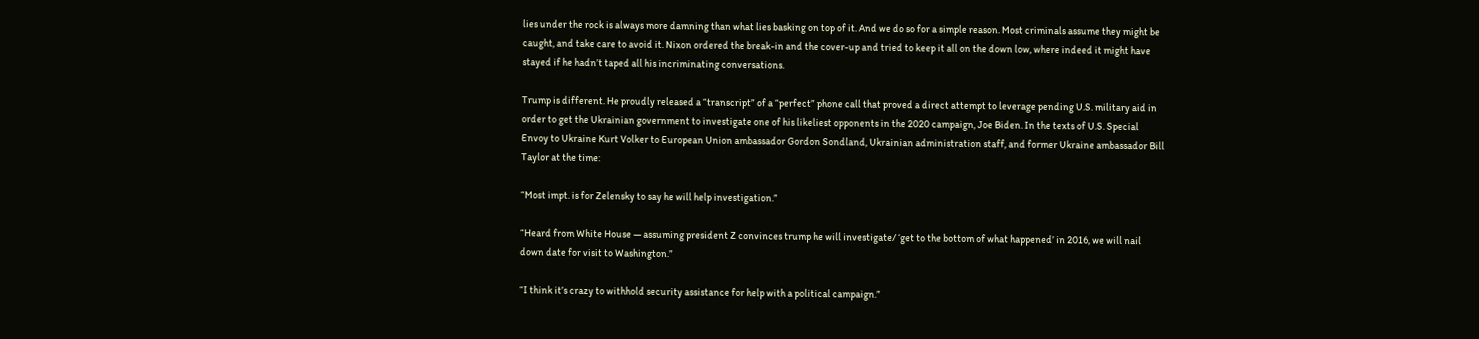lies under the rock is always more damning than what lies basking on top of it. And we do so for a simple reason. Most criminals assume they might be caught, and take care to avoid it. Nixon ordered the break-in and the cover-up and tried to keep it all on the down low, where indeed it might have stayed if he hadn’t taped all his incriminating conversations.

Trump is different. He proudly released a “transcript” of a “perfect” phone call that proved a direct attempt to leverage pending U.S. military aid in order to get the Ukrainian government to investigate one of his likeliest opponents in the 2020 campaign, Joe Biden. In the texts of U.S. Special Envoy to Ukraine Kurt Volker to European Union ambassador Gordon Sondland, Ukrainian administration staff, and former Ukraine ambassador Bill Taylor at the time:

“Most impt. is for Zelensky to say he will help investigation.”

“Heard from White House — assuming president Z convinces trump he will investigate/ ‘get to the bottom of what happened’ in 2016, we will nail down date for visit to Washington.”

“I think it’s crazy to withhold security assistance for help with a political campaign.”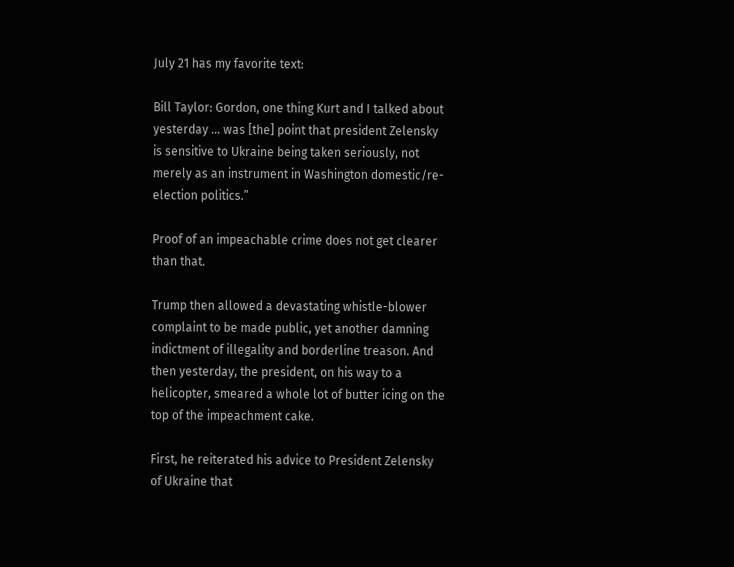July 21 has my favorite text:

Bill Taylor: Gordon, one thing Kurt and I talked about yesterday … was [the] point that president Zelensky is sensitive to Ukraine being taken seriously, not merely as an instrument in Washington domestic/re-election politics.”

Proof of an impeachable crime does not get clearer than that.

Trump then allowed a devastating whistle-blower complaint to be made public, yet another damning indictment of illegality and borderline treason. And then yesterday, the president, on his way to a helicopter, smeared a whole lot of butter icing on the top of the impeachment cake.

First, he reiterated his advice to President Zelensky of Ukraine that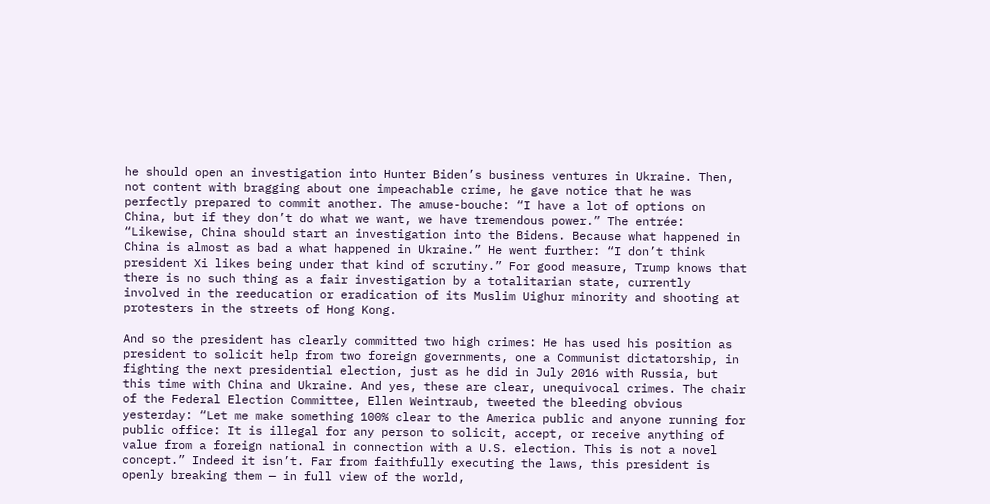he should open an investigation into Hunter Biden’s business ventures in Ukraine. Then, not content with bragging about one impeachable crime, he gave notice that he was perfectly prepared to commit another. The amuse-bouche: “I have a lot of options on China, but if they don’t do what we want, we have tremendous power.” The entrée: “Likewise, China should start an investigation into the Bidens. Because what happened in China is almost as bad a what happened in Ukraine.” He went further: “I don’t think president Xi likes being under that kind of scrutiny.” For good measure, Trump knows that there is no such thing as a fair investigation by a totalitarian state, currently involved in the reeducation or eradication of its Muslim Uighur minority and shooting at protesters in the streets of Hong Kong.

And so the president has clearly committed two high crimes: He has used his position as president to solicit help from two foreign governments, one a Communist dictatorship, in fighting the next presidential election, just as he did in July 2016 with Russia, but this time with China and Ukraine. And yes, these are clear, unequivocal crimes. The chair of the Federal Election Committee, Ellen Weintraub, tweeted the bleeding obvious yesterday: “Let me make something 100% clear to the America public and anyone running for public office: It is illegal for any person to solicit, accept, or receive anything of value from a foreign national in connection with a U.S. election. This is not a novel concept.” Indeed it isn’t. Far from faithfully executing the laws, this president is openly breaking them — in full view of the world,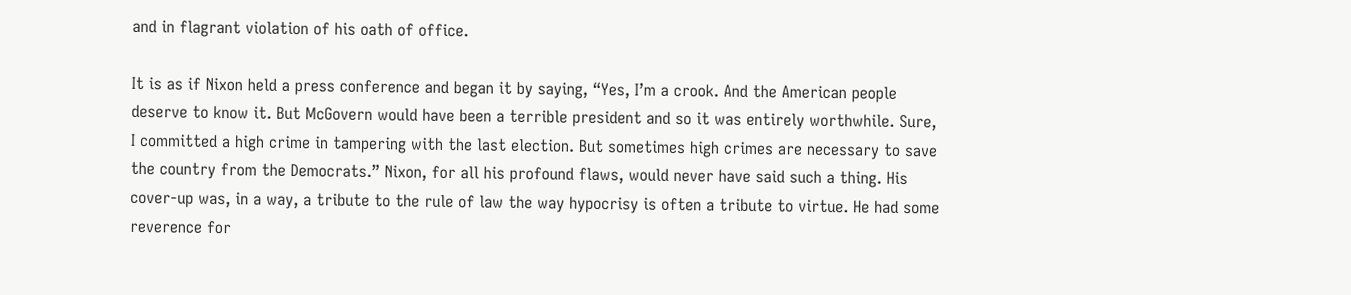and in flagrant violation of his oath of office.

It is as if Nixon held a press conference and began it by saying, “Yes, I’m a crook. And the American people deserve to know it. But McGovern would have been a terrible president and so it was entirely worthwhile. Sure, I committed a high crime in tampering with the last election. But sometimes high crimes are necessary to save the country from the Democrats.” Nixon, for all his profound flaws, would never have said such a thing. His cover-up was, in a way, a tribute to the rule of law the way hypocrisy is often a tribute to virtue. He had some reverence for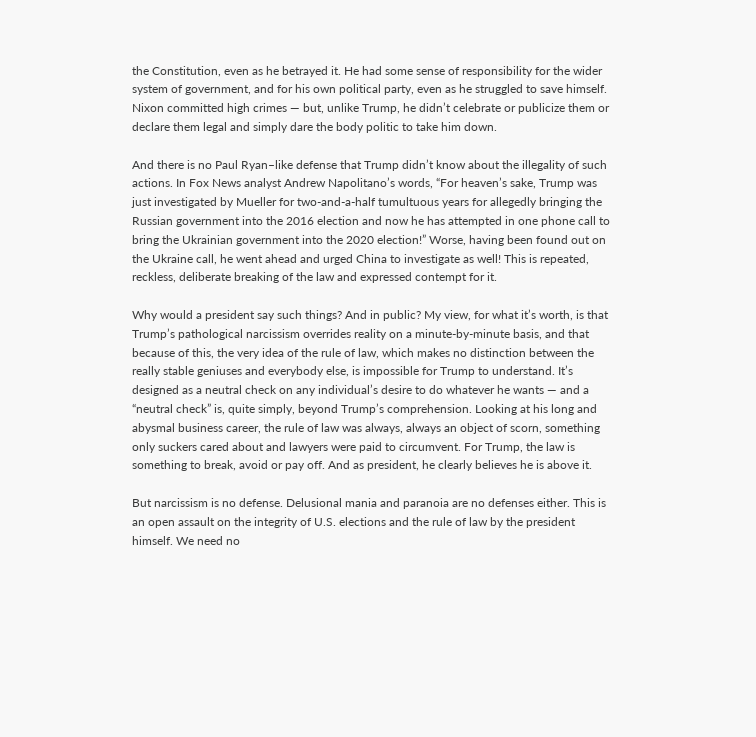the Constitution, even as he betrayed it. He had some sense of responsibility for the wider system of government, and for his own political party, even as he struggled to save himself. Nixon committed high crimes — but, unlike Trump, he didn’t celebrate or publicize them or declare them legal and simply dare the body politic to take him down.

And there is no Paul Ryan–like defense that Trump didn’t know about the illegality of such actions. In Fox News analyst Andrew Napolitano’s words, “For heaven’s sake, Trump was just investigated by Mueller for two-and-a-half tumultuous years for allegedly bringing the Russian government into the 2016 election and now he has attempted in one phone call to bring the Ukrainian government into the 2020 election!” Worse, having been found out on the Ukraine call, he went ahead and urged China to investigate as well! This is repeated, reckless, deliberate breaking of the law and expressed contempt for it.

Why would a president say such things? And in public? My view, for what it’s worth, is that Trump’s pathological narcissism overrides reality on a minute-by-minute basis, and that because of this, the very idea of the rule of law, which makes no distinction between the really stable geniuses and everybody else, is impossible for Trump to understand. It’s designed as a neutral check on any individual’s desire to do whatever he wants — and a “neutral check” is, quite simply, beyond Trump’s comprehension. Looking at his long and abysmal business career, the rule of law was always, always an object of scorn, something only suckers cared about and lawyers were paid to circumvent. For Trump, the law is something to break, avoid or pay off. And as president, he clearly believes he is above it.

But narcissism is no defense. Delusional mania and paranoia are no defenses either. This is an open assault on the integrity of U.S. elections and the rule of law by the president himself. We need no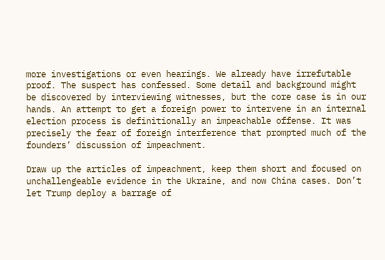more investigations or even hearings. We already have irrefutable proof. The suspect has confessed. Some detail and background might be discovered by interviewing witnesses, but the core case is in our hands. An attempt to get a foreign power to intervene in an internal election process is definitionally an impeachable offense. It was precisely the fear of foreign interference that prompted much of the founders’ discussion of impeachment.

Draw up the articles of impeachment, keep them short and focused on unchallengeable evidence in the Ukraine, and now China cases. Don’t let Trump deploy a barrage of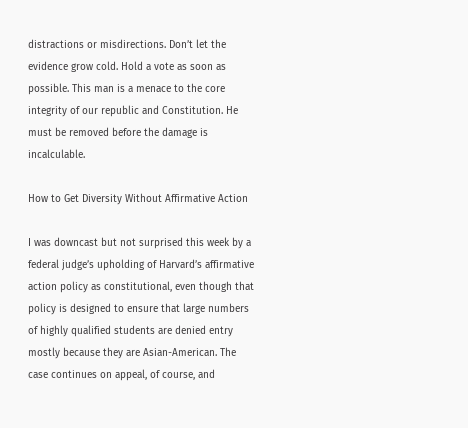distractions or misdirections. Don’t let the evidence grow cold. Hold a vote as soon as possible. This man is a menace to the core integrity of our republic and Constitution. He must be removed before the damage is incalculable.

How to Get Diversity Without Affirmative Action

I was downcast but not surprised this week by a federal judge’s upholding of Harvard’s affirmative action policy as constitutional, even though that policy is designed to ensure that large numbers of highly qualified students are denied entry mostly because they are Asian-American. The case continues on appeal, of course, and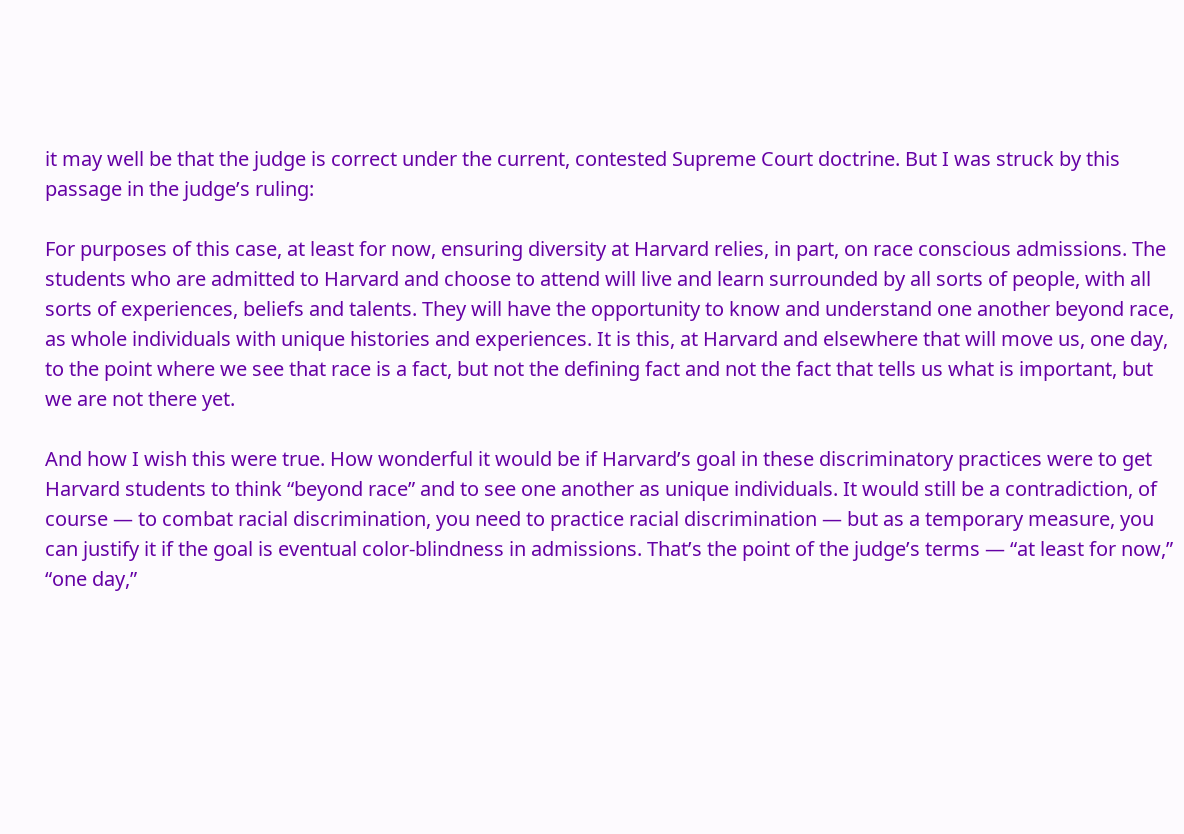it may well be that the judge is correct under the current, contested Supreme Court doctrine. But I was struck by this passage in the judge’s ruling:

For purposes of this case, at least for now, ensuring diversity at Harvard relies, in part, on race conscious admissions. The students who are admitted to Harvard and choose to attend will live and learn surrounded by all sorts of people, with all sorts of experiences, beliefs and talents. They will have the opportunity to know and understand one another beyond race, as whole individuals with unique histories and experiences. It is this, at Harvard and elsewhere that will move us, one day, to the point where we see that race is a fact, but not the defining fact and not the fact that tells us what is important, but we are not there yet.

And how I wish this were true. How wonderful it would be if Harvard’s goal in these discriminatory practices were to get Harvard students to think “beyond race” and to see one another as unique individuals. It would still be a contradiction, of course — to combat racial discrimination, you need to practice racial discrimination — but as a temporary measure, you can justify it if the goal is eventual color-blindness in admissions. That’s the point of the judge’s terms — “at least for now,” “one day,”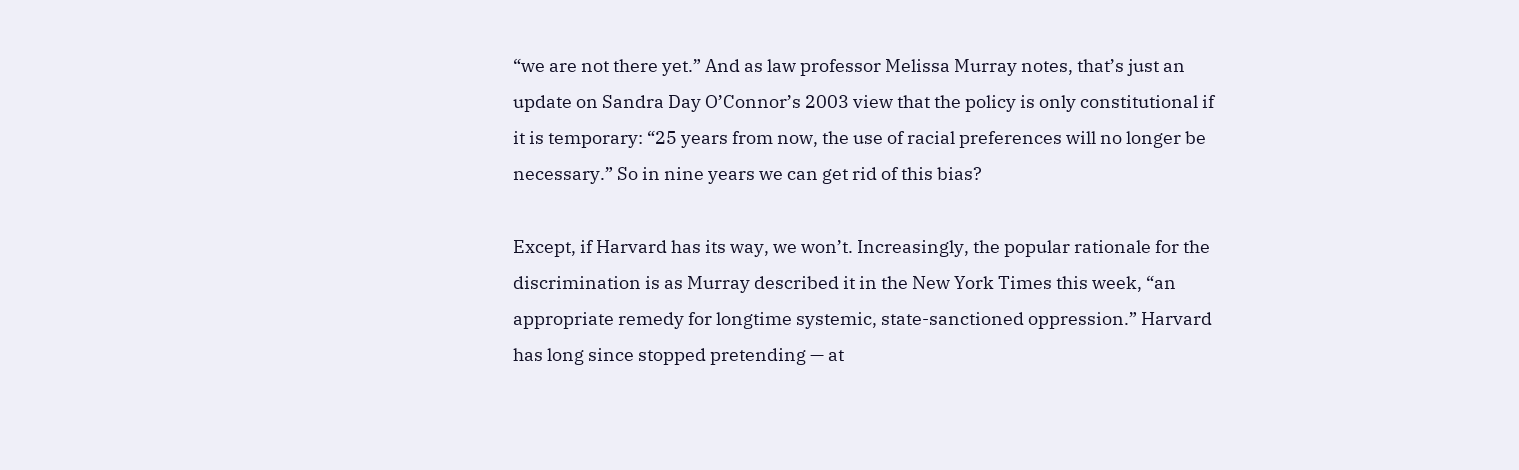“we are not there yet.” And as law professor Melissa Murray notes, that’s just an update on Sandra Day O’Connor’s 2003 view that the policy is only constitutional if it is temporary: “25 years from now, the use of racial preferences will no longer be necessary.” So in nine years we can get rid of this bias?

Except, if Harvard has its way, we won’t. Increasingly, the popular rationale for the discrimination is as Murray described it in the New York Times this week, “an appropriate remedy for longtime systemic, state-sanctioned oppression.” Harvard has long since stopped pretending — at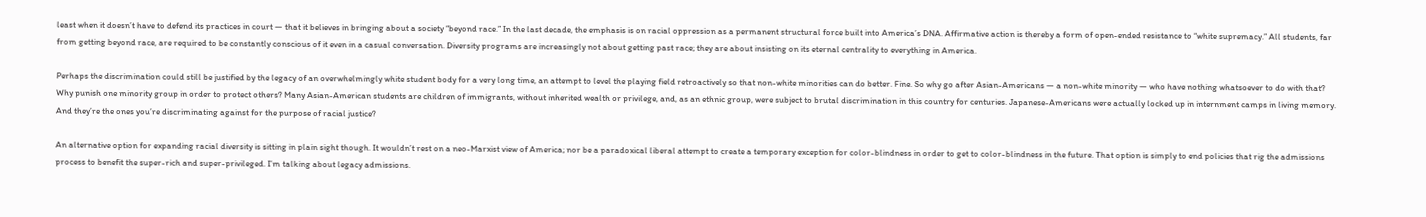least when it doesn’t have to defend its practices in court — that it believes in bringing about a society “beyond race.” In the last decade, the emphasis is on racial oppression as a permanent structural force built into America’s DNA. Affirmative action is thereby a form of open-ended resistance to “white supremacy.” All students, far from getting beyond race, are required to be constantly conscious of it even in a casual conversation. Diversity programs are increasingly not about getting past race; they are about insisting on its eternal centrality to everything in America.

Perhaps the discrimination could still be justified by the legacy of an overwhelmingly white student body for a very long time, an attempt to level the playing field retroactively so that non-white minorities can do better. Fine. So why go after Asian-Americans — a non-white minority — who have nothing whatsoever to do with that? Why punish one minority group in order to protect others? Many Asian-American students are children of immigrants, without inherited wealth or privilege, and, as an ethnic group, were subject to brutal discrimination in this country for centuries. Japanese-Americans were actually locked up in internment camps in living memory. And they’re the ones you’re discriminating against for the purpose of racial justice?

An alternative option for expanding racial diversity is sitting in plain sight though. It wouldn’t rest on a neo-Marxist view of America; nor be a paradoxical liberal attempt to create a temporary exception for color-blindness in order to get to color-blindness in the future. That option is simply to end policies that rig the admissions process to benefit the super-rich and super-privileged. I’m talking about legacy admissions.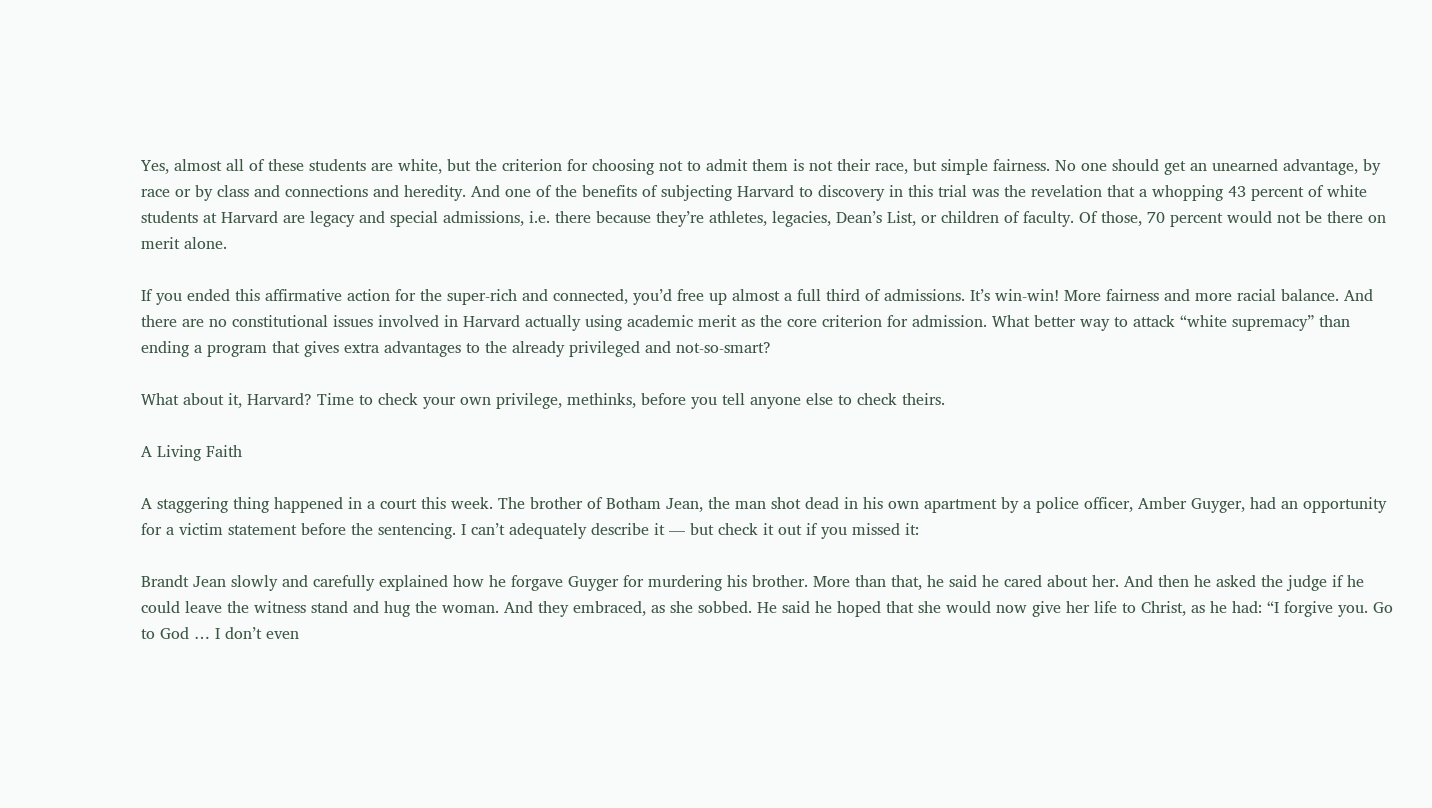Yes, almost all of these students are white, but the criterion for choosing not to admit them is not their race, but simple fairness. No one should get an unearned advantage, by race or by class and connections and heredity. And one of the benefits of subjecting Harvard to discovery in this trial was the revelation that a whopping 43 percent of white students at Harvard are legacy and special admissions, i.e. there because they’re athletes, legacies, Dean’s List, or children of faculty. Of those, 70 percent would not be there on merit alone.

If you ended this affirmative action for the super-rich and connected, you’d free up almost a full third of admissions. It’s win-win! More fairness and more racial balance. And there are no constitutional issues involved in Harvard actually using academic merit as the core criterion for admission. What better way to attack “white supremacy” than ending a program that gives extra advantages to the already privileged and not-so-smart?

What about it, Harvard? Time to check your own privilege, methinks, before you tell anyone else to check theirs.

A Living Faith

A staggering thing happened in a court this week. The brother of Botham Jean, the man shot dead in his own apartment by a police officer, Amber Guyger, had an opportunity for a victim statement before the sentencing. I can’t adequately describe it — but check it out if you missed it:

Brandt Jean slowly and carefully explained how he forgave Guyger for murdering his brother. More than that, he said he cared about her. And then he asked the judge if he could leave the witness stand and hug the woman. And they embraced, as she sobbed. He said he hoped that she would now give her life to Christ, as he had: “I forgive you. Go to God … I don’t even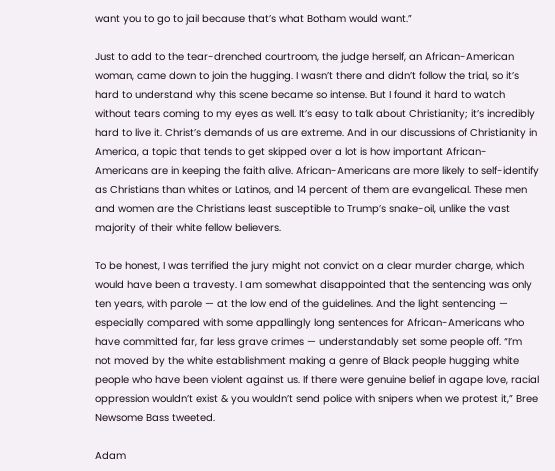want you to go to jail because that’s what Botham would want.”

Just to add to the tear-drenched courtroom, the judge herself, an African-American woman, came down to join the hugging. I wasn’t there and didn’t follow the trial, so it’s hard to understand why this scene became so intense. But I found it hard to watch without tears coming to my eyes as well. It’s easy to talk about Christianity; it’s incredibly hard to live it. Christ’s demands of us are extreme. And in our discussions of Christianity in America, a topic that tends to get skipped over a lot is how important African-Americans are in keeping the faith alive. African-Americans are more likely to self-identify as Christians than whites or Latinos, and 14 percent of them are evangelical. These men and women are the Christians least susceptible to Trump’s snake-oil, unlike the vast majority of their white fellow believers.

To be honest, I was terrified the jury might not convict on a clear murder charge, which would have been a travesty. I am somewhat disappointed that the sentencing was only ten years, with parole — at the low end of the guidelines. And the light sentencing — especially compared with some appallingly long sentences for African-Americans who have committed far, far less grave crimes — understandably set some people off. “I’m not moved by the white establishment making a genre of Black people hugging white people who have been violent against us. If there were genuine belief in agape love, racial oppression wouldn’t exist & you wouldn’t send police with snipers when we protest it,” Bree Newsome Bass tweeted.

Adam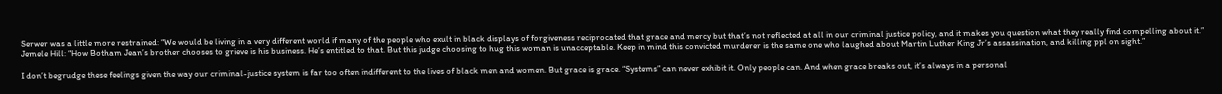Serwer was a little more restrained: “We would be living in a very different world if many of the people who exult in black displays of forgiveness reciprocated that grace and mercy but that’s not reflected at all in our criminal justice policy, and it makes you question what they really find compelling about it.” Jemele Hill: “How Botham Jean’s brother chooses to grieve is his business. He’s entitled to that. But this judge choosing to hug this woman is unacceptable. Keep in mind this convicted murderer is the same one who laughed about Martin Luther King Jr’s assassination, and killing ppl on sight.”

I don’t begrudge these feelings given the way our criminal-justice system is far too often indifferent to the lives of black men and women. But grace is grace. “Systems” can never exhibit it. Only people can. And when grace breaks out, it’s always in a personal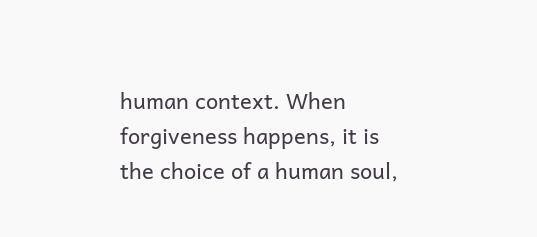human context. When forgiveness happens, it is the choice of a human soul,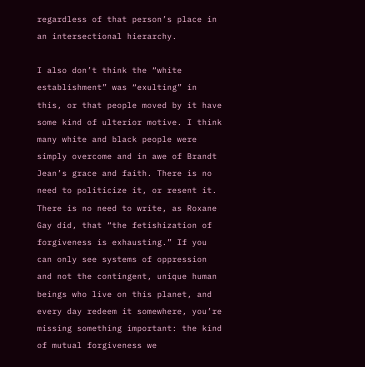regardless of that person’s place in an intersectional hierarchy.

I also don’t think the “white establishment” was “exulting” in this, or that people moved by it have some kind of ulterior motive. I think many white and black people were simply overcome and in awe of Brandt Jean’s grace and faith. There is no need to politicize it, or resent it. There is no need to write, as Roxane Gay did, that “the fetishization of forgiveness is exhausting.” If you can only see systems of oppression and not the contingent, unique human beings who live on this planet, and every day redeem it somewhere, you’re missing something important: the kind of mutual forgiveness we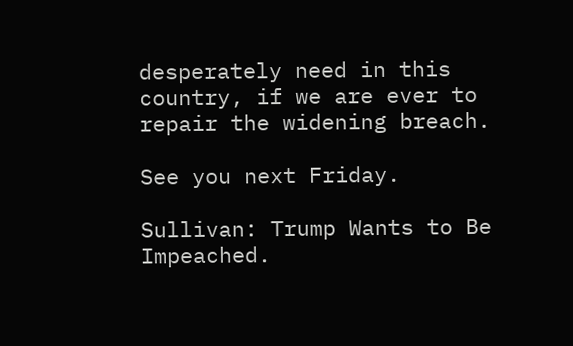desperately need in this country, if we are ever to repair the widening breach.

See you next Friday.

Sullivan: Trump Wants to Be Impeached.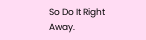So Do It Right Away.